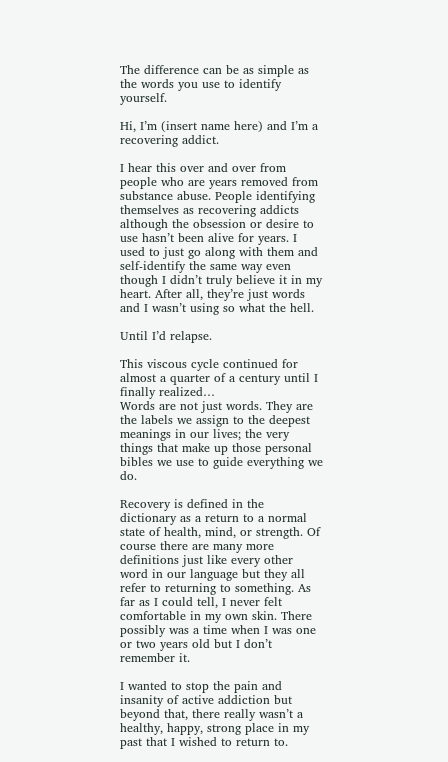The difference can be as simple as the words you use to identify yourself.

Hi, I’m (insert name here) and I’m a recovering addict.

I hear this over and over from people who are years removed from substance abuse. People identifying themselves as recovering addicts although the obsession or desire to use hasn’t been alive for years. I used to just go along with them and self-identify the same way even though I didn’t truly believe it in my heart. After all, they’re just words and I wasn’t using so what the hell.

Until I’d relapse.

This viscous cycle continued for almost a quarter of a century until I finally realized…
Words are not just words. They are the labels we assign to the deepest meanings in our lives; the very things that make up those personal bibles we use to guide everything we do.

Recovery is defined in the dictionary as a return to a normal state of health, mind, or strength. Of course there are many more definitions just like every other word in our language but they all refer to returning to something. As far as I could tell, I never felt comfortable in my own skin. There possibly was a time when I was one or two years old but I don’t remember it.

I wanted to stop the pain and insanity of active addiction but beyond that, there really wasn’t a healthy, happy, strong place in my past that I wished to return to.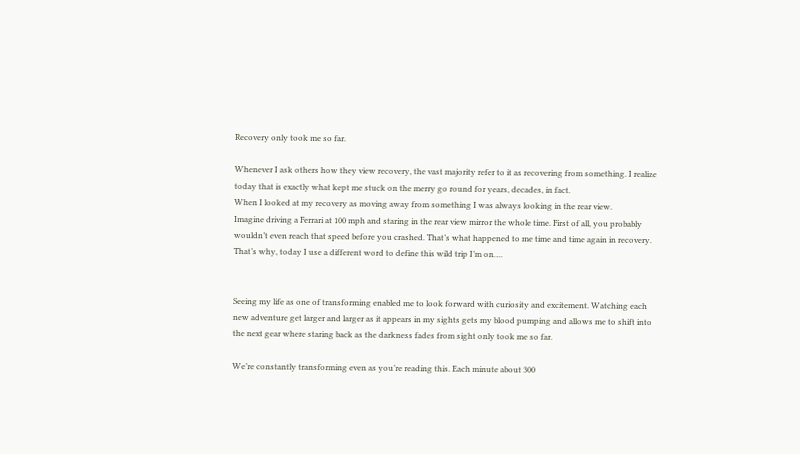Recovery only took me so far.

Whenever I ask others how they view recovery, the vast majority refer to it as recovering from something. I realize today that is exactly what kept me stuck on the merry go round for years, decades, in fact.
When I looked at my recovery as moving away from something I was always looking in the rear view.
Imagine driving a Ferrari at 100 mph and staring in the rear view mirror the whole time. First of all, you probably wouldn’t even reach that speed before you crashed. That’s what happened to me time and time again in recovery. That’s why, today I use a different word to define this wild trip I’m on….


Seeing my life as one of transforming enabled me to look forward with curiosity and excitement. Watching each new adventure get larger and larger as it appears in my sights gets my blood pumping and allows me to shift into the next gear where staring back as the darkness fades from sight only took me so far.

We’re constantly transforming even as you’re reading this. Each minute about 300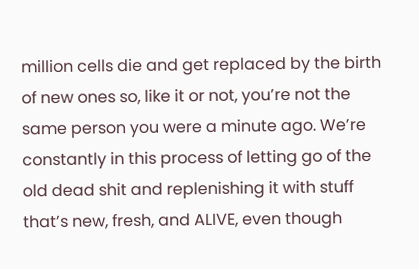million cells die and get replaced by the birth of new ones so, like it or not, you’re not the same person you were a minute ago. We’re constantly in this process of letting go of the old dead shit and replenishing it with stuff that’s new, fresh, and ALIVE, even though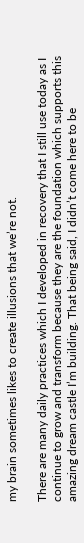my brain sometimes likes to create illusions that we’re not.

There are many daily practices which I developed in recovery that I still use today as I continue to grow and transform because they are the foundation which supports this amazing dream castle I’m building. That being said, I didn’t come here to be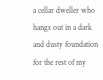a cellar dweller who hangs out in a dark and dusty foundation for the rest of my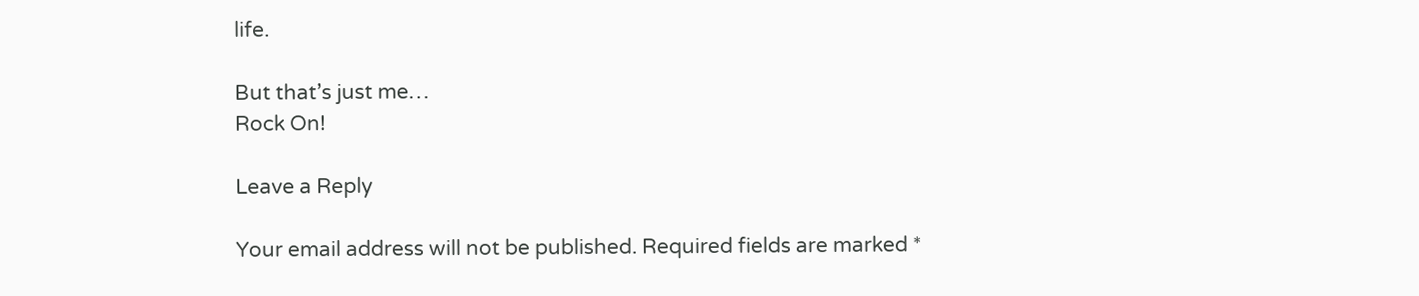life.

But that’s just me…
Rock On!

Leave a Reply

Your email address will not be published. Required fields are marked *